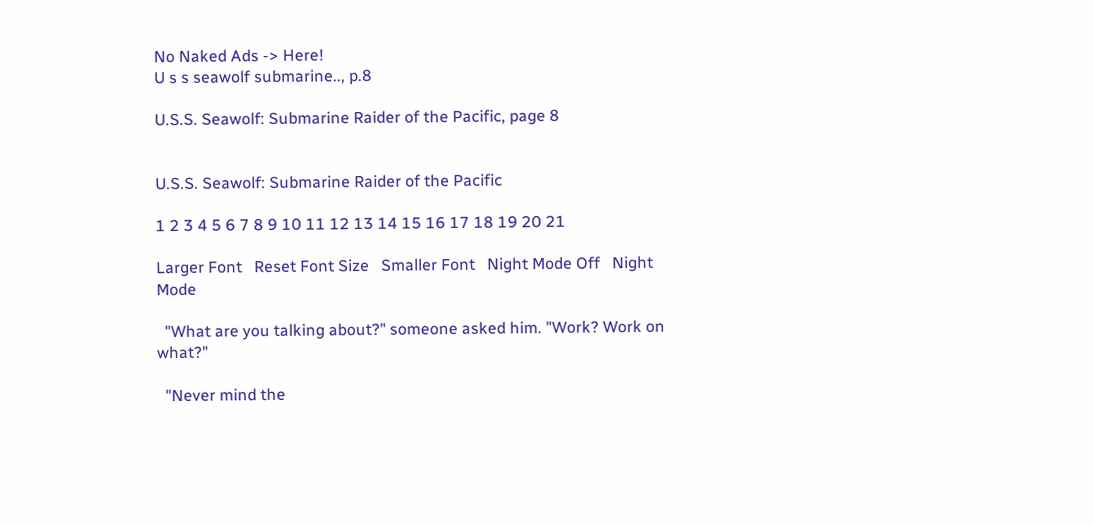No Naked Ads -> Here!
U s s seawolf submarine.., p.8

U.S.S. Seawolf: Submarine Raider of the Pacific, page 8


U.S.S. Seawolf: Submarine Raider of the Pacific

1 2 3 4 5 6 7 8 9 10 11 12 13 14 15 16 17 18 19 20 21

Larger Font   Reset Font Size   Smaller Font   Night Mode Off   Night Mode

  "What are you talking about?" someone asked him. "Work? Work on what?"

  "Never mind the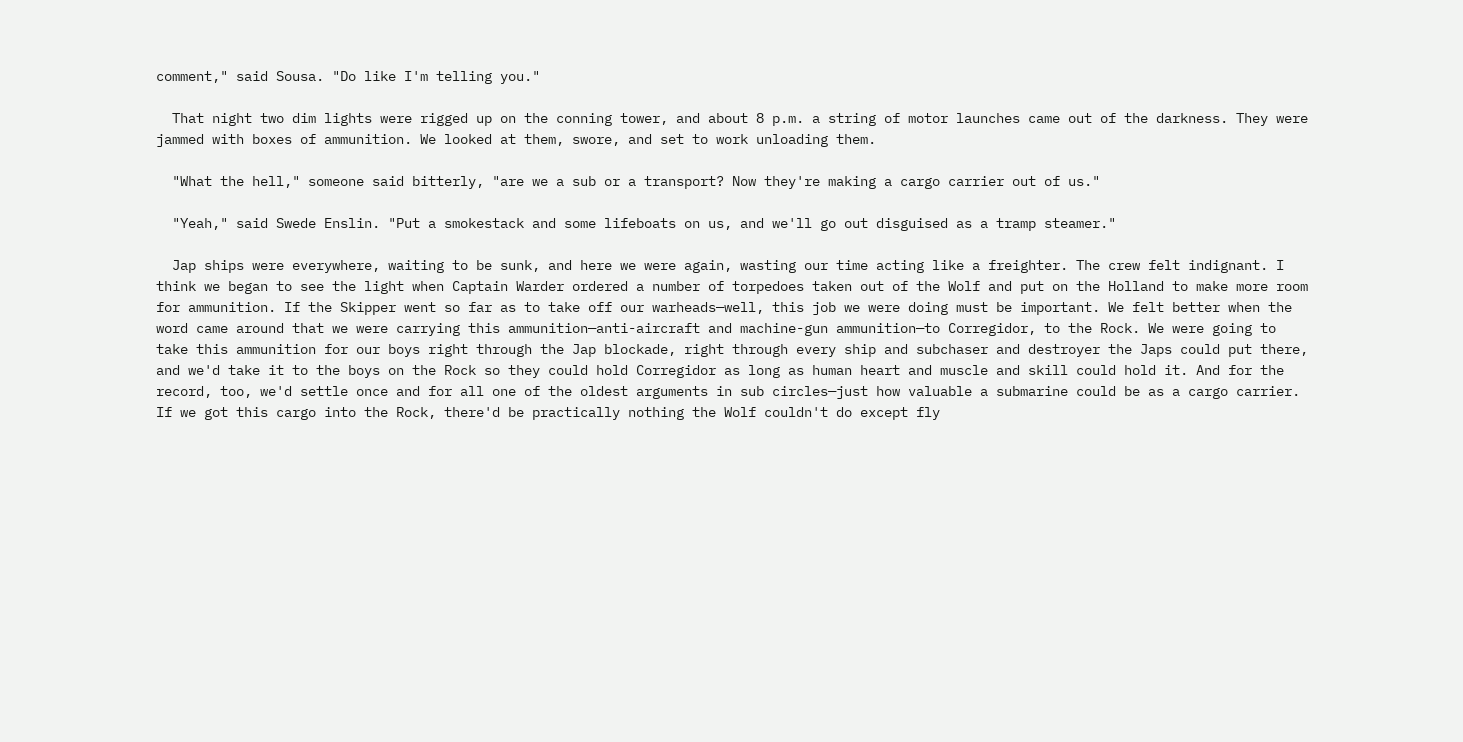comment," said Sousa. "Do like I'm telling you."

  That night two dim lights were rigged up on the conning tower, and about 8 p.m. a string of motor launches came out of the darkness. They were jammed with boxes of ammunition. We looked at them, swore, and set to work unloading them.

  "What the hell," someone said bitterly, "are we a sub or a transport? Now they're making a cargo carrier out of us."

  "Yeah," said Swede Enslin. "Put a smokestack and some lifeboats on us, and we'll go out disguised as a tramp steamer."

  Jap ships were everywhere, waiting to be sunk, and here we were again, wasting our time acting like a freighter. The crew felt indignant. I think we began to see the light when Captain Warder ordered a number of torpedoes taken out of the Wolf and put on the Holland to make more room for ammunition. If the Skipper went so far as to take off our warheads—well, this job we were doing must be important. We felt better when the word came around that we were carrying this ammunition—anti-aircraft and machine-gun ammunition—to Corregidor, to the Rock. We were going to take this ammunition for our boys right through the Jap blockade, right through every ship and subchaser and destroyer the Japs could put there, and we'd take it to the boys on the Rock so they could hold Corregidor as long as human heart and muscle and skill could hold it. And for the record, too, we'd settle once and for all one of the oldest arguments in sub circles—just how valuable a submarine could be as a cargo carrier. If we got this cargo into the Rock, there'd be practically nothing the Wolf couldn't do except fly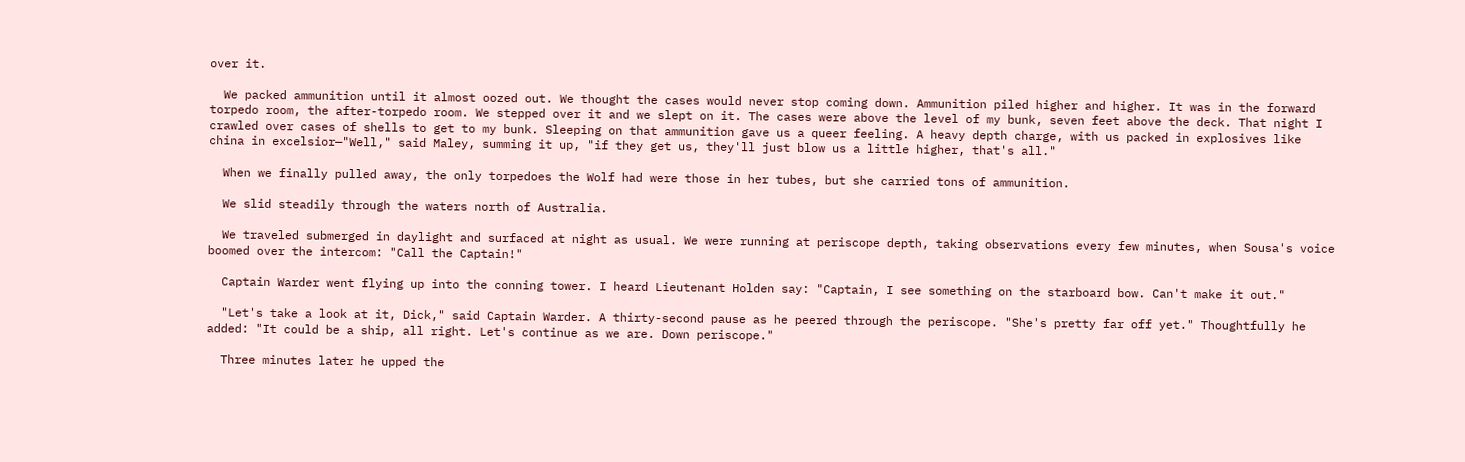over it.

  We packed ammunition until it almost oozed out. We thought the cases would never stop coming down. Ammunition piled higher and higher. It was in the forward torpedo room, the after-torpedo room. We stepped over it and we slept on it. The cases were above the level of my bunk, seven feet above the deck. That night I crawled over cases of shells to get to my bunk. Sleeping on that ammunition gave us a queer feeling. A heavy depth charge, with us packed in explosives like china in excelsior—"Well," said Maley, summing it up, "if they get us, they'll just blow us a little higher, that's all."

  When we finally pulled away, the only torpedoes the Wolf had were those in her tubes, but she carried tons of ammunition.

  We slid steadily through the waters north of Australia.

  We traveled submerged in daylight and surfaced at night as usual. We were running at periscope depth, taking observations every few minutes, when Sousa's voice boomed over the intercom: "Call the Captain!"

  Captain Warder went flying up into the conning tower. I heard Lieutenant Holden say: "Captain, I see something on the starboard bow. Can't make it out."

  "Let's take a look at it, Dick," said Captain Warder. A thirty-second pause as he peered through the periscope. "She's pretty far off yet." Thoughtfully he added: "It could be a ship, all right. Let's continue as we are. Down periscope."

  Three minutes later he upped the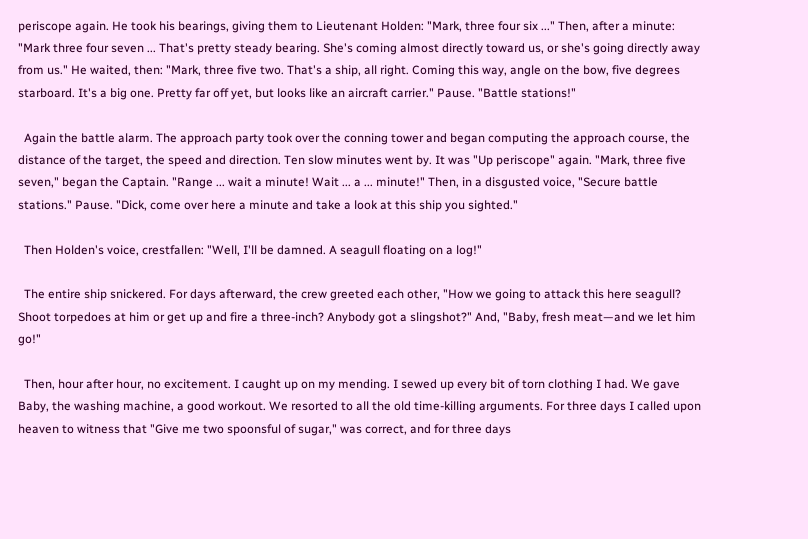periscope again. He took his bearings, giving them to Lieutenant Holden: "Mark, three four six ..." Then, after a minute: "Mark three four seven ... That's pretty steady bearing. She's coming almost directly toward us, or she's going directly away from us." He waited, then: "Mark, three five two. That's a ship, all right. Coming this way, angle on the bow, five degrees starboard. It's a big one. Pretty far off yet, but looks like an aircraft carrier." Pause. "Battle stations!"

  Again the battle alarm. The approach party took over the conning tower and began computing the approach course, the distance of the target, the speed and direction. Ten slow minutes went by. It was "Up periscope" again. "Mark, three five seven," began the Captain. "Range ... wait a minute! Wait ... a ... minute!" Then, in a disgusted voice, "Secure battle stations." Pause. "Dick, come over here a minute and take a look at this ship you sighted."

  Then Holden's voice, crestfallen: "Well, I'll be damned. A seagull floating on a log!"

  The entire ship snickered. For days afterward, the crew greeted each other, "How we going to attack this here seagull? Shoot torpedoes at him or get up and fire a three-inch? Anybody got a slingshot?" And, "Baby, fresh meat—and we let him go!"

  Then, hour after hour, no excitement. I caught up on my mending. I sewed up every bit of torn clothing I had. We gave Baby, the washing machine, a good workout. We resorted to all the old time-killing arguments. For three days I called upon heaven to witness that "Give me two spoonsful of sugar," was correct, and for three days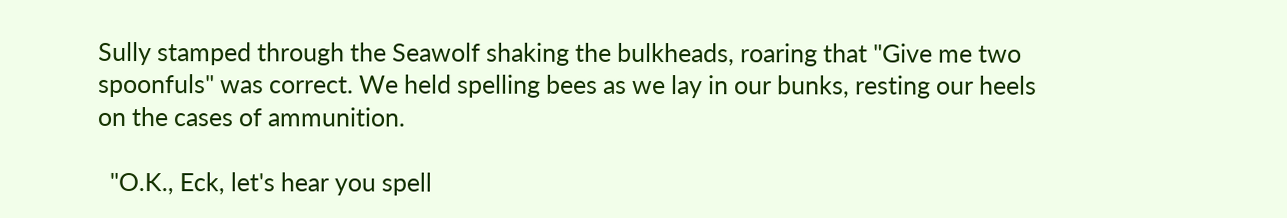Sully stamped through the Seawolf shaking the bulkheads, roaring that "Give me two spoonfuls" was correct. We held spelling bees as we lay in our bunks, resting our heels on the cases of ammunition.

  "O.K., Eck, let's hear you spell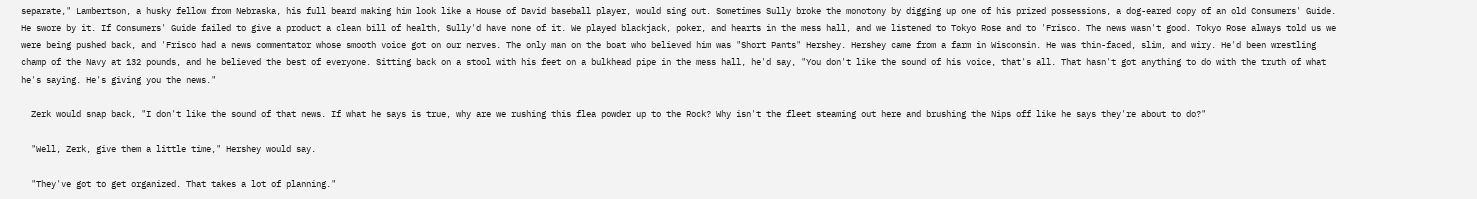separate," Lambertson, a husky fellow from Nebraska, his full beard making him look like a House of David baseball player, would sing out. Sometimes Sully broke the monotony by digging up one of his prized possessions, a dog-eared copy of an old Consumers' Guide. He swore by it. If Consumers' Guide failed to give a product a clean bill of health, Sully'd have none of it. We played blackjack, poker, and hearts in the mess hall, and we listened to Tokyo Rose and to 'Frisco. The news wasn't good. Tokyo Rose always told us we were being pushed back, and 'Frisco had a news commentator whose smooth voice got on our nerves. The only man on the boat who believed him was "Short Pants" Hershey. Hershey came from a farm in Wisconsin. He was thin-faced, slim, and wiry. He'd been wrestling champ of the Navy at 132 pounds, and he believed the best of everyone. Sitting back on a stool with his feet on a bulkhead pipe in the mess hall, he'd say, "You don't like the sound of his voice, that's all. That hasn't got anything to do with the truth of what he's saying. He's giving you the news."

  Zerk would snap back, "I don't like the sound of that news. If what he says is true, why are we rushing this flea powder up to the Rock? Why isn't the fleet steaming out here and brushing the Nips off like he says they're about to do?"

  "Well, Zerk, give them a little time," Hershey would say.

  "They've got to get organized. That takes a lot of planning."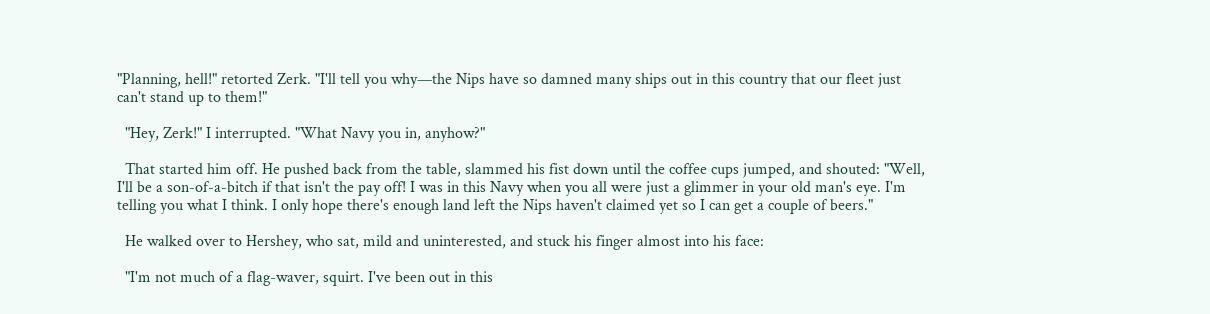"Planning, hell!" retorted Zerk. "I'll tell you why—the Nips have so damned many ships out in this country that our fleet just can't stand up to them!"

  "Hey, Zerk!" I interrupted. "What Navy you in, anyhow?"

  That started him off. He pushed back from the table, slammed his fist down until the coffee cups jumped, and shouted: "Well, I'll be a son-of-a-bitch if that isn't the pay off! I was in this Navy when you all were just a glimmer in your old man's eye. I'm telling you what I think. I only hope there's enough land left the Nips haven't claimed yet so I can get a couple of beers."

  He walked over to Hershey, who sat, mild and uninterested, and stuck his finger almost into his face:

  "I'm not much of a flag-waver, squirt. I've been out in this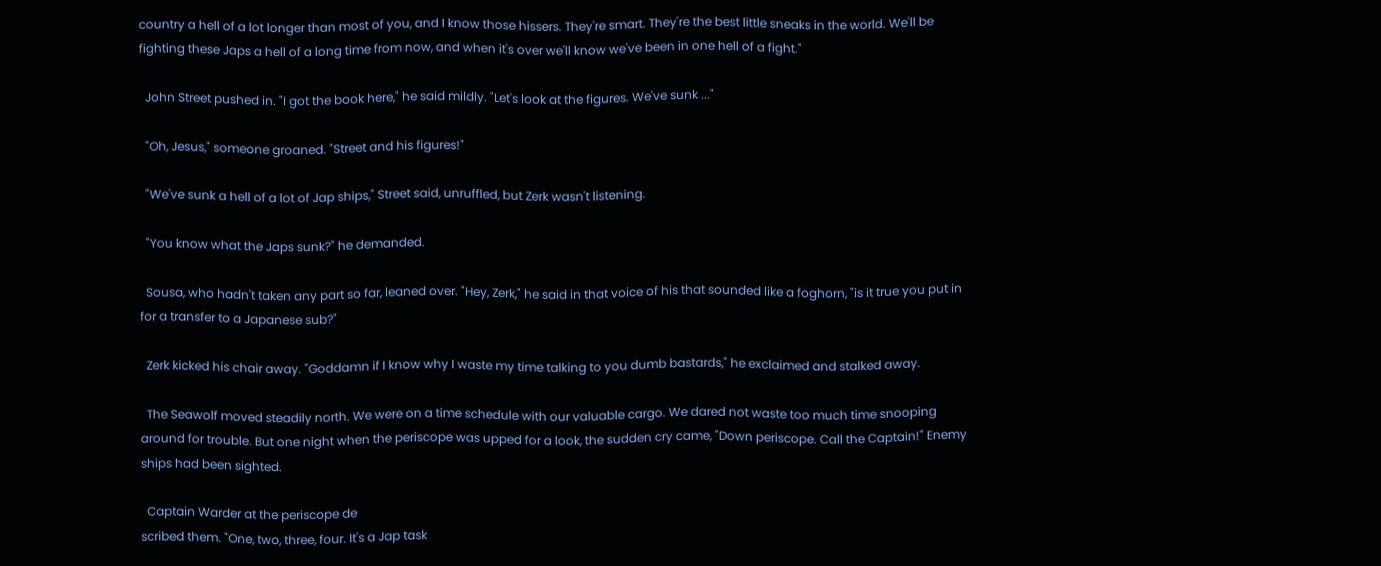country a hell of a lot longer than most of you, and I know those hissers. They're smart. They're the best little sneaks in the world. We'll be fighting these Japs a hell of a long time from now, and when it's over we'll know we've been in one hell of a fight."

  John Street pushed in. "I got the book here," he said mildly. "Let's look at the figures. We've sunk ..."

  "Oh, Jesus," someone groaned. "Street and his figures!"

  "We've sunk a hell of a lot of Jap ships," Street said, unruffled, but Zerk wasn't listening.

  "You know what the Japs sunk?" he demanded.

  Sousa, who hadn't taken any part so far, leaned over. "Hey, Zerk," he said in that voice of his that sounded like a foghorn, "is it true you put in for a transfer to a Japanese sub?"

  Zerk kicked his chair away. "Goddamn if I know why I waste my time talking to you dumb bastards," he exclaimed and stalked away.

  The Seawolf moved steadily north. We were on a time schedule with our valuable cargo. We dared not waste too much time snooping around for trouble. But one night when the periscope was upped for a look, the sudden cry came, "Down periscope. Call the Captain!" Enemy ships had been sighted.

  Captain Warder at the periscope de
scribed them. "One, two, three, four. It's a Jap task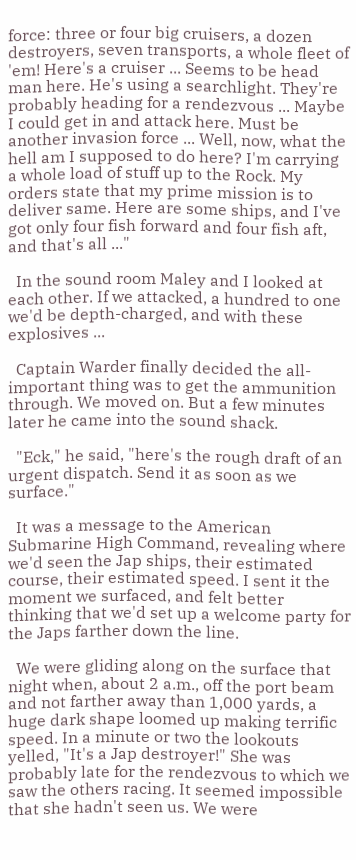force: three or four big cruisers, a dozen destroyers, seven transports, a whole fleet of 'em! Here's a cruiser ... Seems to be head man here. He's using a searchlight. They're probably heading for a rendezvous ... Maybe I could get in and attack here. Must be another invasion force ... Well, now, what the hell am I supposed to do here? I'm carrying a whole load of stuff up to the Rock. My orders state that my prime mission is to deliver same. Here are some ships, and I've got only four fish forward and four fish aft, and that's all ..."

  In the sound room Maley and I looked at each other. If we attacked, a hundred to one we'd be depth-charged, and with these explosives ...

  Captain Warder finally decided the all-important thing was to get the ammunition through. We moved on. But a few minutes later he came into the sound shack.

  "Eck," he said, "here's the rough draft of an urgent dispatch. Send it as soon as we surface."

  It was a message to the American Submarine High Command, revealing where we'd seen the Jap ships, their estimated course, their estimated speed. I sent it the moment we surfaced, and felt better thinking that we'd set up a welcome party for the Japs farther down the line.

  We were gliding along on the surface that night when, about 2 a.m., off the port beam and not farther away than 1,000 yards, a huge dark shape loomed up making terrific speed. In a minute or two the lookouts yelled, "It's a Jap destroyer!" She was probably late for the rendezvous to which we saw the others racing. It seemed impossible that she hadn't seen us. We were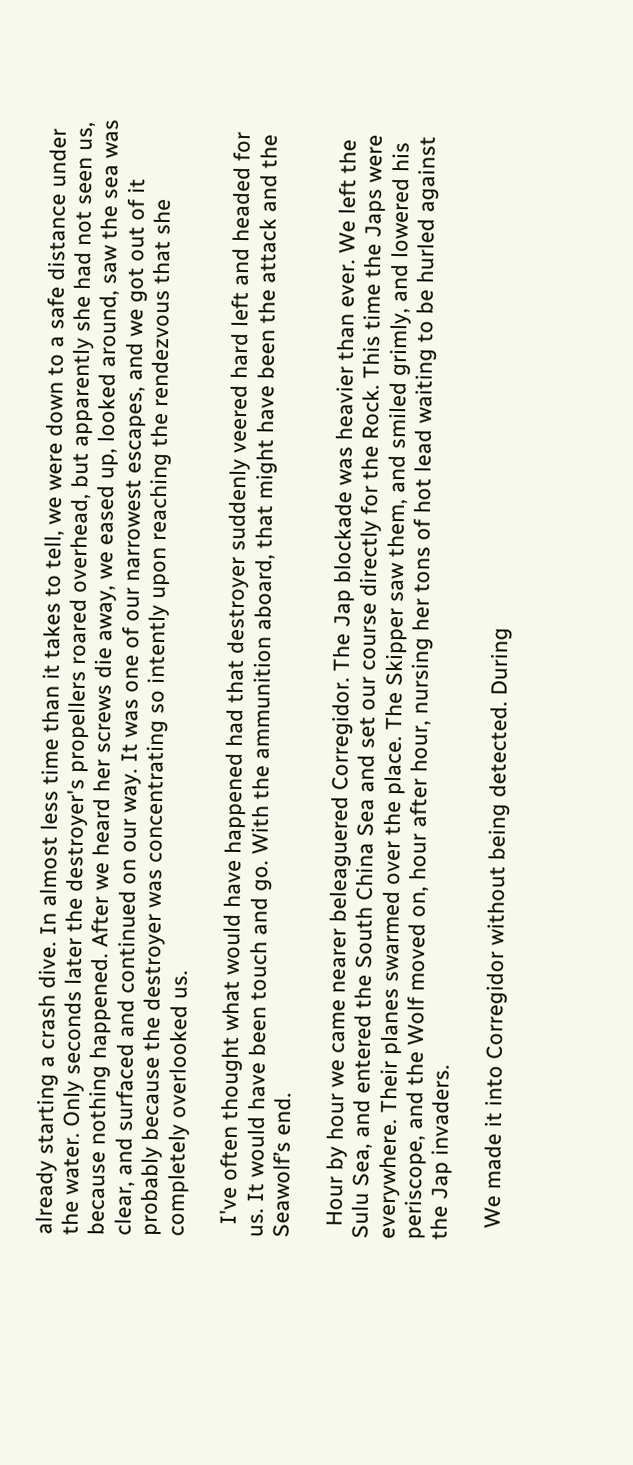already starting a crash dive. In almost less time than it takes to tell, we were down to a safe distance under the water. Only seconds later the destroyer's propellers roared overhead, but apparently she had not seen us, because nothing happened. After we heard her screws die away, we eased up, looked around, saw the sea was clear, and surfaced and continued on our way. It was one of our narrowest escapes, and we got out of it probably because the destroyer was concentrating so intently upon reaching the rendezvous that she completely overlooked us.

  I've often thought what would have happened had that destroyer suddenly veered hard left and headed for us. It would have been touch and go. With the ammunition aboard, that might have been the attack and the Seawolf’s end.

  Hour by hour we came nearer beleaguered Corregidor. The Jap blockade was heavier than ever. We left the Sulu Sea, and entered the South China Sea and set our course directly for the Rock. This time the Japs were everywhere. Their planes swarmed over the place. The Skipper saw them, and smiled grimly, and lowered his periscope, and the Wolf moved on, hour after hour, nursing her tons of hot lead waiting to be hurled against the Jap invaders.

  We made it into Corregidor without being detected. During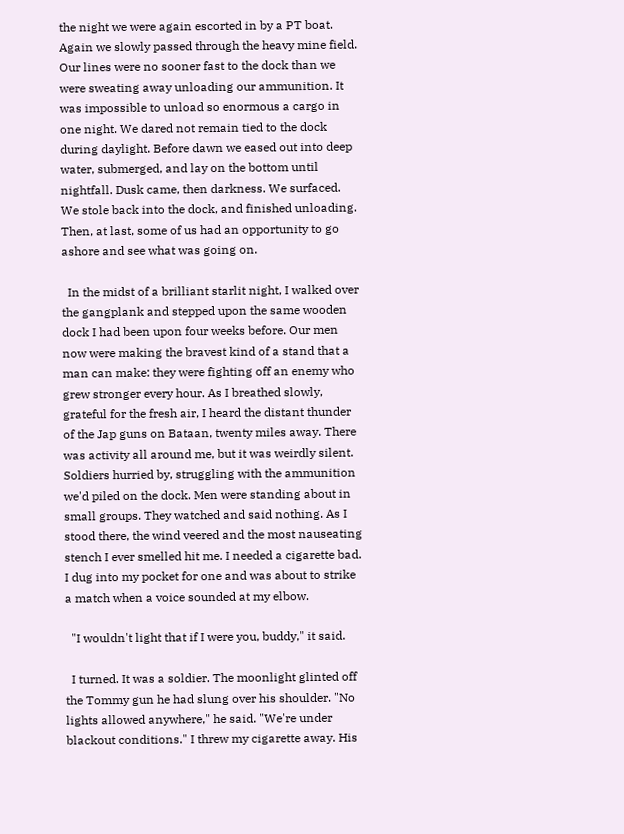the night we were again escorted in by a PT boat. Again we slowly passed through the heavy mine field. Our lines were no sooner fast to the dock than we were sweating away unloading our ammunition. It was impossible to unload so enormous a cargo in one night. We dared not remain tied to the dock during daylight. Before dawn we eased out into deep water, submerged, and lay on the bottom until nightfall. Dusk came, then darkness. We surfaced. We stole back into the dock, and finished unloading. Then, at last, some of us had an opportunity to go ashore and see what was going on.

  In the midst of a brilliant starlit night, I walked over the gangplank and stepped upon the same wooden dock I had been upon four weeks before. Our men now were making the bravest kind of a stand that a man can make: they were fighting off an enemy who grew stronger every hour. As I breathed slowly, grateful for the fresh air, I heard the distant thunder of the Jap guns on Bataan, twenty miles away. There was activity all around me, but it was weirdly silent. Soldiers hurried by, struggling with the ammunition we'd piled on the dock. Men were standing about in small groups. They watched and said nothing. As I stood there, the wind veered and the most nauseating stench I ever smelled hit me. I needed a cigarette bad. I dug into my pocket for one and was about to strike a match when a voice sounded at my elbow.

  "I wouldn't light that if I were you, buddy," it said.

  I turned. It was a soldier. The moonlight glinted off the Tommy gun he had slung over his shoulder. "No lights allowed anywhere," he said. "We're under blackout conditions." I threw my cigarette away. His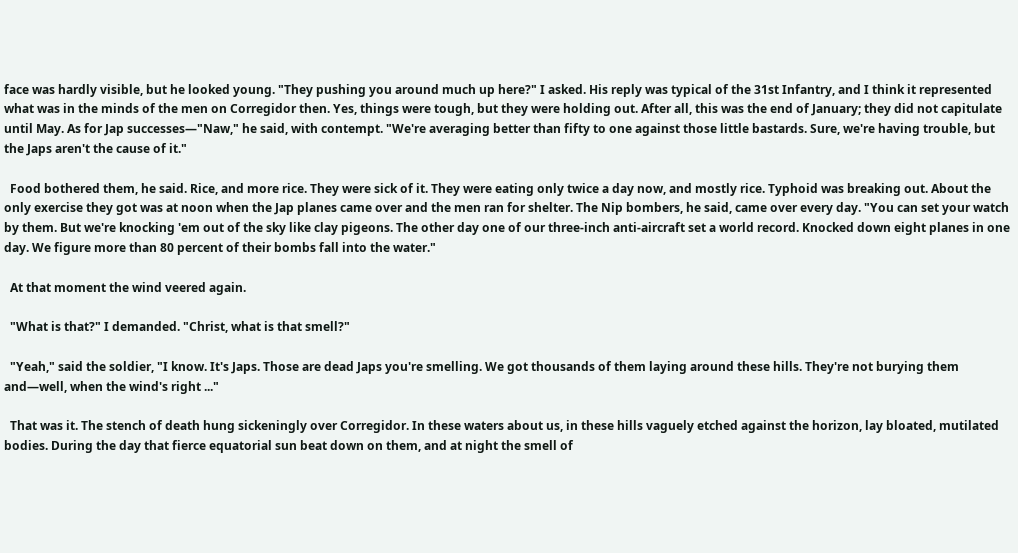face was hardly visible, but he looked young. "They pushing you around much up here?" I asked. His reply was typical of the 31st Infantry, and I think it represented what was in the minds of the men on Corregidor then. Yes, things were tough, but they were holding out. After all, this was the end of January; they did not capitulate until May. As for Jap successes—"Naw," he said, with contempt. "We're averaging better than fifty to one against those little bastards. Sure, we're having trouble, but the Japs aren't the cause of it."

  Food bothered them, he said. Rice, and more rice. They were sick of it. They were eating only twice a day now, and mostly rice. Typhoid was breaking out. About the only exercise they got was at noon when the Jap planes came over and the men ran for shelter. The Nip bombers, he said, came over every day. "You can set your watch by them. But we're knocking 'em out of the sky like clay pigeons. The other day one of our three-inch anti-aircraft set a world record. Knocked down eight planes in one day. We figure more than 80 percent of their bombs fall into the water."

  At that moment the wind veered again.

  "What is that?" I demanded. "Christ, what is that smell?"

  "Yeah," said the soldier, "I know. It's Japs. Those are dead Japs you're smelling. We got thousands of them laying around these hills. They're not burying them and—well, when the wind's right ..."

  That was it. The stench of death hung sickeningly over Corregidor. In these waters about us, in these hills vaguely etched against the horizon, lay bloated, mutilated bodies. During the day that fierce equatorial sun beat down on them, and at night the smell of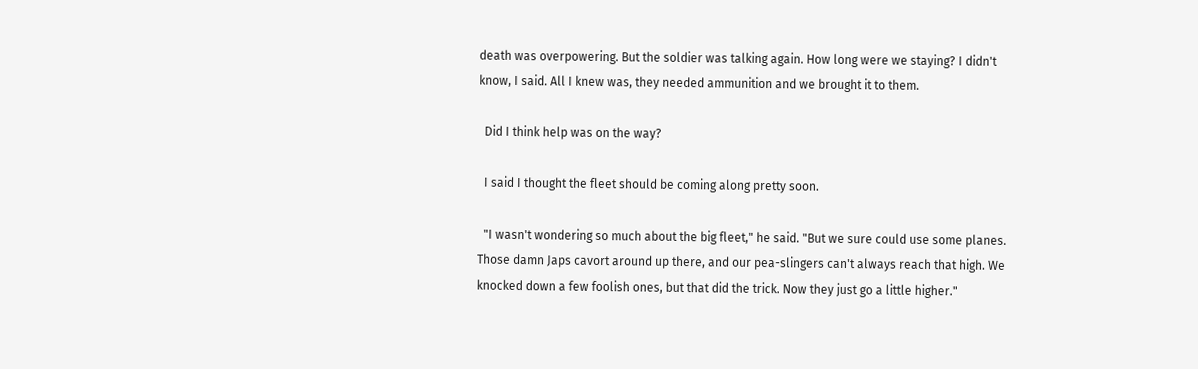death was overpowering. But the soldier was talking again. How long were we staying? I didn't know, I said. All I knew was, they needed ammunition and we brought it to them.

  Did I think help was on the way?

  I said I thought the fleet should be coming along pretty soon.

  "I wasn't wondering so much about the big fleet," he said. "But we sure could use some planes. Those damn Japs cavort around up there, and our pea-slingers can't always reach that high. We knocked down a few foolish ones, but that did the trick. Now they just go a little higher."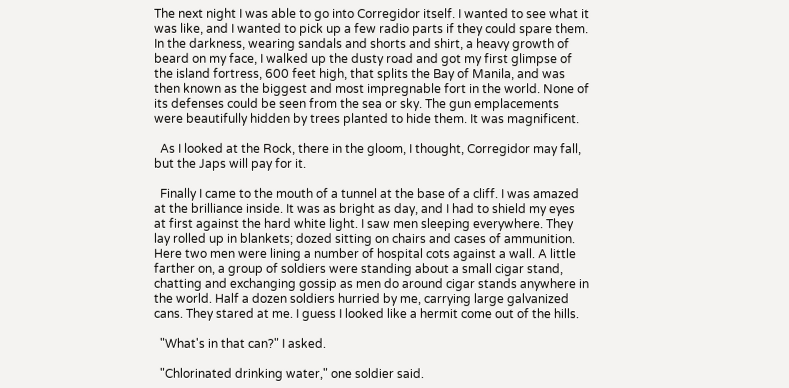The next night I was able to go into Corregidor itself. I wanted to see what it was like, and I wanted to pick up a few radio parts if they could spare them. In the darkness, wearing sandals and shorts and shirt, a heavy growth of beard on my face, I walked up the dusty road and got my first glimpse of the island fortress, 600 feet high, that splits the Bay of Manila, and was then known as the biggest and most impregnable fort in the world. None of its defenses could be seen from the sea or sky. The gun emplacements were beautifully hidden by trees planted to hide them. It was magnificent.

  As I looked at the Rock, there in the gloom, I thought, Corregidor may fall, but the Japs will pay for it.

  Finally I came to the mouth of a tunnel at the base of a cliff. I was amazed at the brilliance inside. It was as bright as day, and I had to shield my eyes at first against the hard white light. I saw men sleeping everywhere. They lay rolled up in blankets; dozed sitting on chairs and cases of ammunition. Here two men were lining a number of hospital cots against a wall. A little farther on, a group of soldiers were standing about a small cigar stand, chatting and exchanging gossip as men do around cigar stands anywhere in the world. Half a dozen soldiers hurried by me, carrying large galvanized cans. They stared at me. I guess I looked like a hermit come out of the hills.

  "What's in that can?" I asked.

  "Chlorinated drinking water," one soldier said.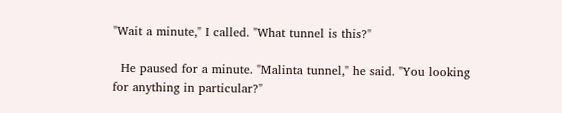"Wait a minute," I called. "What tunnel is this?"

  He paused for a minute. "Malinta tunnel," he said. "You looking for anything in particular?"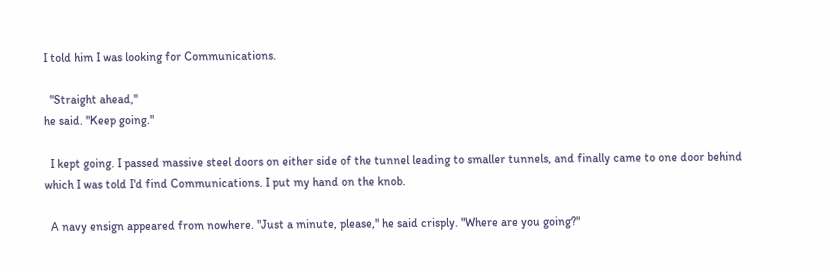I told him I was looking for Communications.

  "Straight ahead,"
he said. "Keep going."

  I kept going. I passed massive steel doors on either side of the tunnel leading to smaller tunnels, and finally came to one door behind which I was told I'd find Communications. I put my hand on the knob.

  A navy ensign appeared from nowhere. "Just a minute, please," he said crisply. "Where are you going?"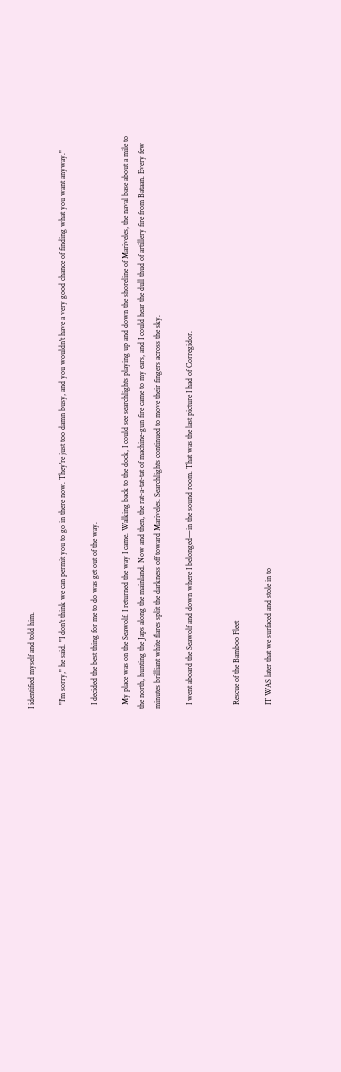I identified myself and told him.

  "I'm sorry," he said. "I don't think we can permit you to go in there now. They're just too damn busy, and you wouldn't have a very good chance of finding what you want anyway."

  I decided the best thing for me to do was get out of the way.

  My place was on the Seawolf. I returned the way I came. Walking back to the dock, I could see searchlights playing up and down the shoreline of Mariveles, the naval base about a mile to the north, hunting the Japs along the mainland. Now and then, the rat-a-tat-tat of machine-gun fire came to my ears, and I could hear the dull thud of artillery fire from Bataan. Every few minutes brilliant white flares split the darkness off toward Mariveles. Searchlights continued to move their fingers across the sky.

  I went aboard the Seawolf and down where I belonged—in the sound room. That was the last picture I had of Corregidor.


  Rescue of the Bamboo Fleet

  IT WAS later that we surfaced and stole in to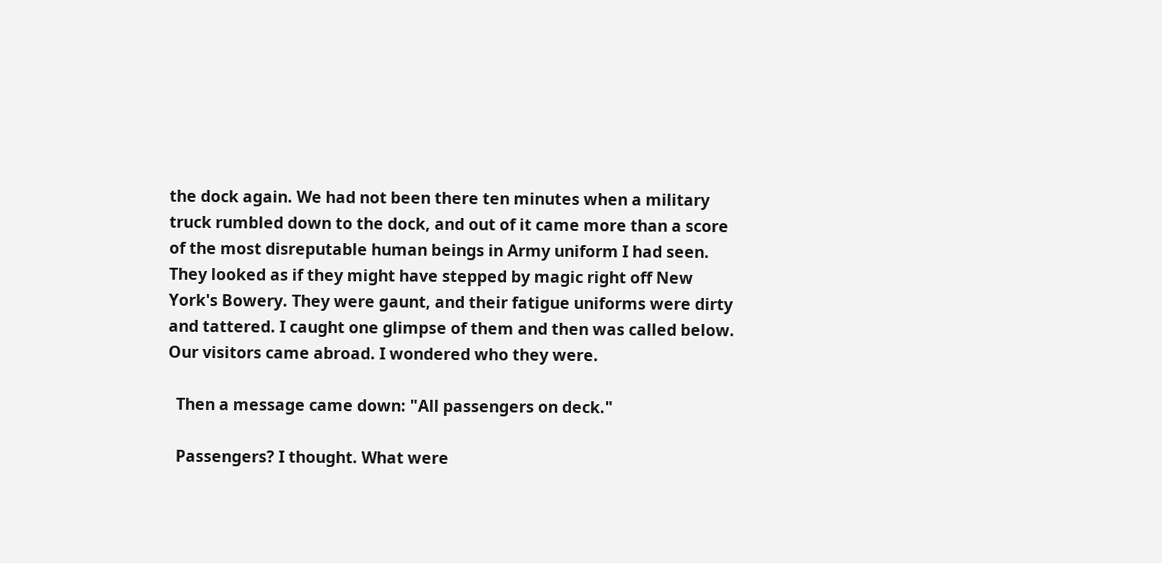the dock again. We had not been there ten minutes when a military truck rumbled down to the dock, and out of it came more than a score of the most disreputable human beings in Army uniform I had seen. They looked as if they might have stepped by magic right off New York's Bowery. They were gaunt, and their fatigue uniforms were dirty and tattered. I caught one glimpse of them and then was called below. Our visitors came abroad. I wondered who they were.

  Then a message came down: "All passengers on deck."

  Passengers? I thought. What were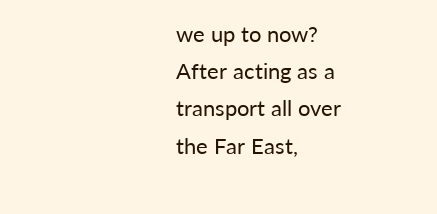we up to now? After acting as a transport all over the Far East,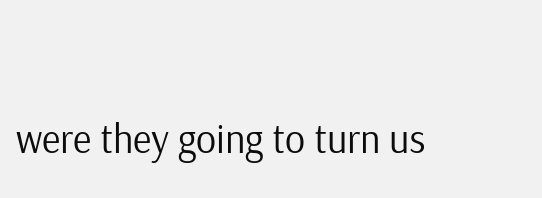were they going to turn us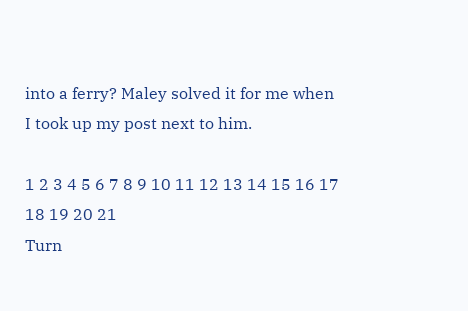into a ferry? Maley solved it for me when I took up my post next to him.

1 2 3 4 5 6 7 8 9 10 11 12 13 14 15 16 17 18 19 20 21
Turn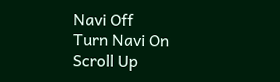Navi Off
Turn Navi On
Scroll Up